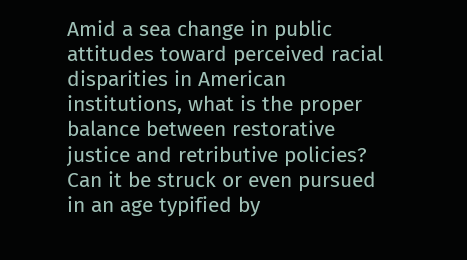Amid a sea change in public attitudes toward perceived racial disparities in American institutions, what is the proper balance between restorative justice and retributive policies? Can it be struck or even pursued in an age typified by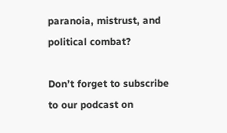paranoia, mistrust, and political combat?

Don’t forget to subscribe to our podcast on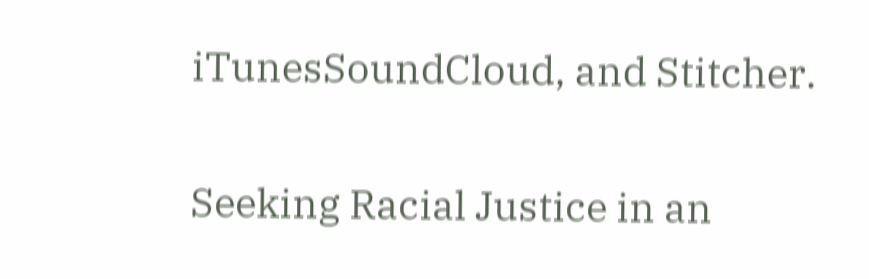iTunesSoundCloud, and Stitcher.

Seeking Racial Justice in an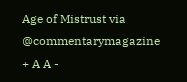Age of Mistrust via @commentarymagazine
+ A A -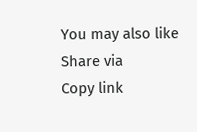You may also like
Share via
Copy link